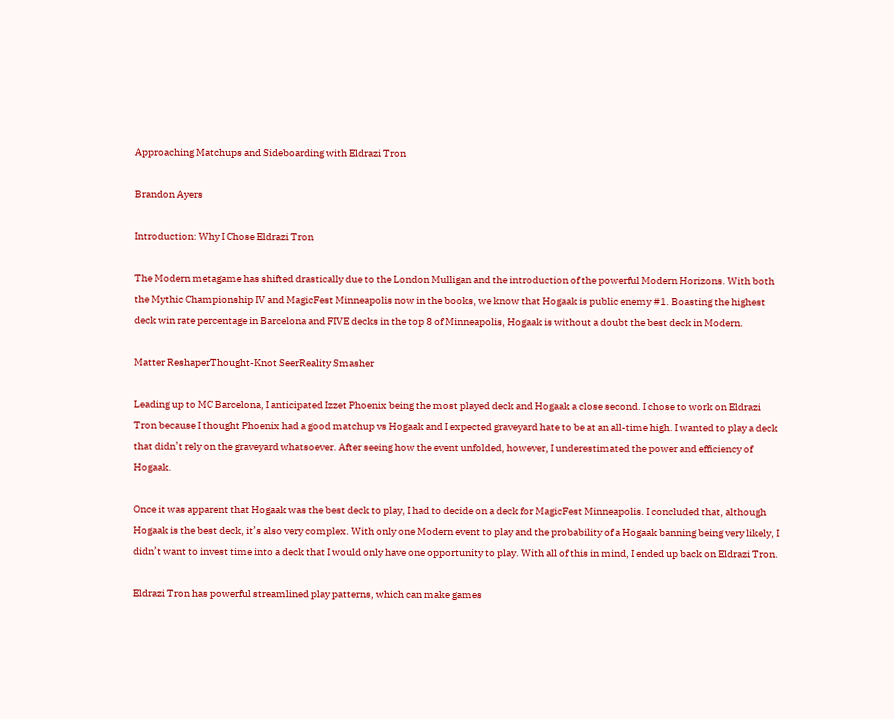Approaching Matchups and Sideboarding with Eldrazi Tron

Brandon Ayers

Introduction: Why I Chose Eldrazi Tron

The Modern metagame has shifted drastically due to the London Mulligan and the introduction of the powerful Modern Horizons. With both the Mythic Championship IV and MagicFest Minneapolis now in the books, we know that Hogaak is public enemy #1. Boasting the highest deck win rate percentage in Barcelona and FIVE decks in the top 8 of Minneapolis, Hogaak is without a doubt the best deck in Modern.

Matter ReshaperThought-Knot SeerReality Smasher

Leading up to MC Barcelona, I anticipated Izzet Phoenix being the most played deck and Hogaak a close second. I chose to work on Eldrazi Tron because I thought Phoenix had a good matchup vs Hogaak and I expected graveyard hate to be at an all-time high. I wanted to play a deck that didn’t rely on the graveyard whatsoever. After seeing how the event unfolded, however, I underestimated the power and efficiency of Hogaak.

Once it was apparent that Hogaak was the best deck to play, I had to decide on a deck for MagicFest Minneapolis. I concluded that, although Hogaak is the best deck, it’s also very complex. With only one Modern event to play and the probability of a Hogaak banning being very likely, I didn’t want to invest time into a deck that I would only have one opportunity to play. With all of this in mind, I ended up back on Eldrazi Tron.

Eldrazi Tron has powerful streamlined play patterns, which can make games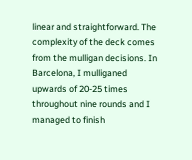linear and straightforward. The complexity of the deck comes from the mulligan decisions. In Barcelona, I mulliganed upwards of 20-25 times throughout nine rounds and I managed to finish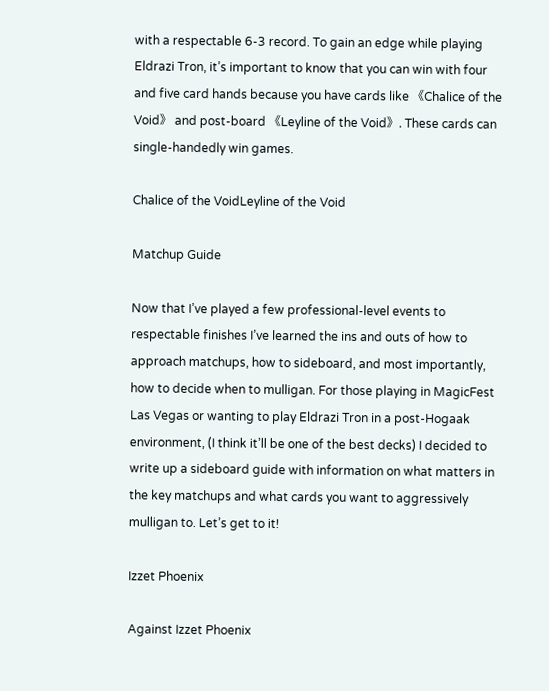with a respectable 6-3 record. To gain an edge while playing Eldrazi Tron, it’s important to know that you can win with four and five card hands because you have cards like 《Chalice of the Void》 and post-board 《Leyline of the Void》. These cards can single-handedly win games.

Chalice of the VoidLeyline of the Void

Matchup Guide

Now that I’ve played a few professional-level events to respectable finishes I’ve learned the ins and outs of how to approach matchups, how to sideboard, and most importantly, how to decide when to mulligan. For those playing in MagicFest Las Vegas or wanting to play Eldrazi Tron in a post-Hogaak environment, (I think it’ll be one of the best decks) I decided to write up a sideboard guide with information on what matters in the key matchups and what cards you want to aggressively mulligan to. Let’s get to it!

Izzet Phoenix

Against Izzet Phoenix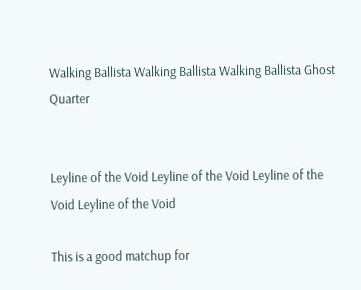Walking Ballista Walking Ballista Walking Ballista Ghost Quarter


Leyline of the Void Leyline of the Void Leyline of the Void Leyline of the Void

This is a good matchup for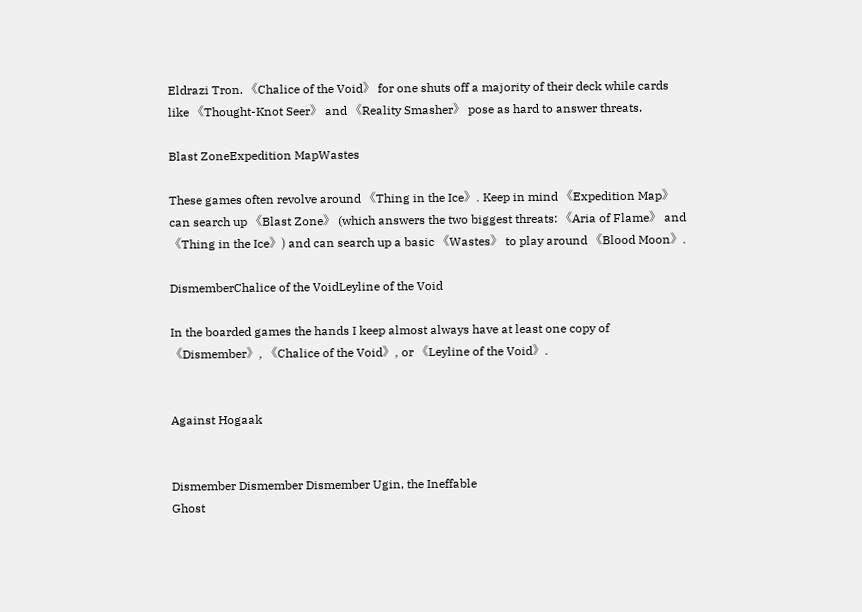Eldrazi Tron. 《Chalice of the Void》 for one shuts off a majority of their deck while cards like 《Thought-Knot Seer》 and 《Reality Smasher》 pose as hard to answer threats.

Blast ZoneExpedition MapWastes

These games often revolve around 《Thing in the Ice》. Keep in mind 《Expedition Map》 can search up 《Blast Zone》 (which answers the two biggest threats: 《Aria of Flame》 and 《Thing in the Ice》) and can search up a basic 《Wastes》 to play around 《Blood Moon》.

DismemberChalice of the VoidLeyline of the Void

In the boarded games the hands I keep almost always have at least one copy of 《Dismember》, 《Chalice of the Void》, or 《Leyline of the Void》.


Against Hogaak


Dismember Dismember Dismember Ugin, the Ineffable
Ghost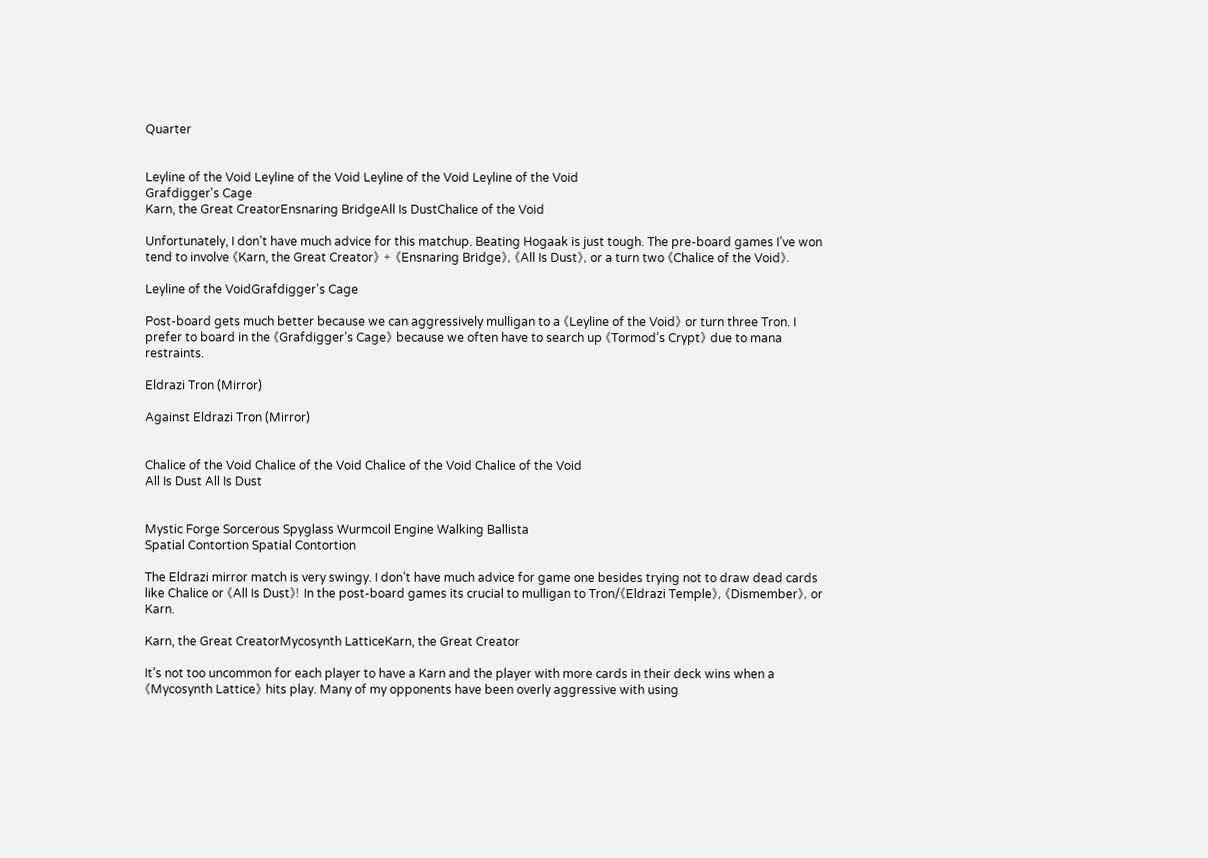Quarter


Leyline of the Void Leyline of the Void Leyline of the Void Leyline of the Void
Grafdigger's Cage
Karn, the Great CreatorEnsnaring BridgeAll Is DustChalice of the Void

Unfortunately, I don’t have much advice for this matchup. Beating Hogaak is just tough. The pre-board games I’ve won tend to involve 《Karn, the Great Creator》 + 《Ensnaring Bridge》, 《All Is Dust》, or a turn two 《Chalice of the Void》.

Leyline of the VoidGrafdigger's Cage

Post-board gets much better because we can aggressively mulligan to a 《Leyline of the Void》 or turn three Tron. I prefer to board in the 《Grafdigger’s Cage》 because we often have to search up 《Tormod’s Crypt》 due to mana restraints.

Eldrazi Tron (Mirror)

Against Eldrazi Tron (Mirror)


Chalice of the Void Chalice of the Void Chalice of the Void Chalice of the Void
All Is Dust All Is Dust


Mystic Forge Sorcerous Spyglass Wurmcoil Engine Walking Ballista
Spatial Contortion Spatial Contortion

The Eldrazi mirror match is very swingy. I don’t have much advice for game one besides trying not to draw dead cards like Chalice or 《All Is Dust》! In the post-board games its crucial to mulligan to Tron/《Eldrazi Temple》, 《Dismember》, or Karn.

Karn, the Great CreatorMycosynth LatticeKarn, the Great Creator

It’s not too uncommon for each player to have a Karn and the player with more cards in their deck wins when a 《Mycosynth Lattice》 hits play. Many of my opponents have been overly aggressive with using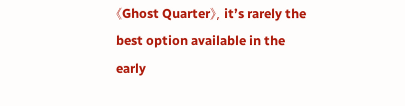《Ghost Quarter》, it’s rarely the best option available in the early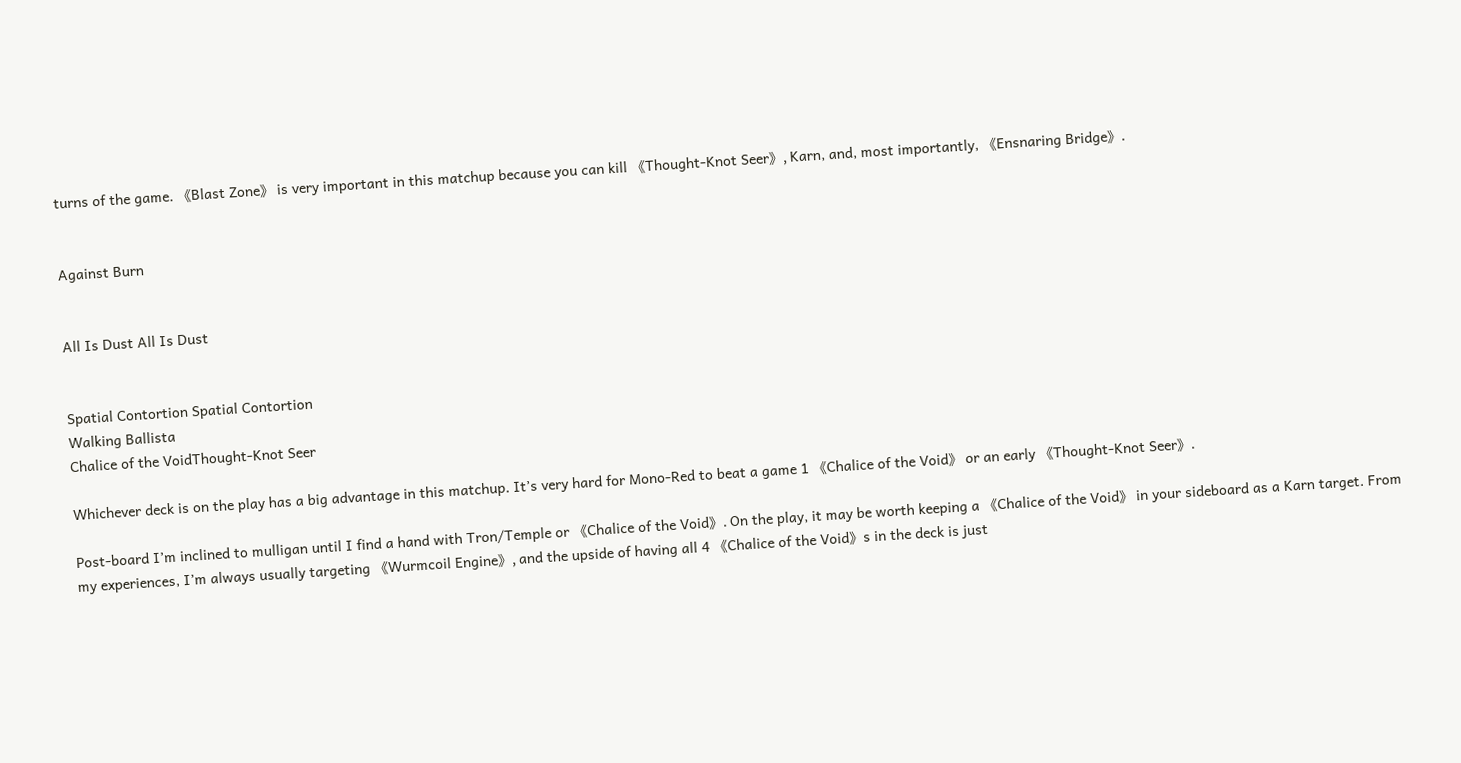turns of the game. 《Blast Zone》 is very important in this matchup because you can kill 《Thought-Knot Seer》, Karn, and, most importantly, 《Ensnaring Bridge》.


Against Burn


All Is Dust All Is Dust


Spatial Contortion Spatial Contortion
Walking Ballista
Chalice of the VoidThought-Knot Seer

Whichever deck is on the play has a big advantage in this matchup. It’s very hard for Mono-Red to beat a game 1 《Chalice of the Void》 or an early 《Thought-Knot Seer》.

Post-board I’m inclined to mulligan until I find a hand with Tron/Temple or 《Chalice of the Void》. On the play, it may be worth keeping a 《Chalice of the Void》 in your sideboard as a Karn target. From my experiences, I’m always usually targeting 《Wurmcoil Engine》, and the upside of having all 4 《Chalice of the Void》s in the deck is just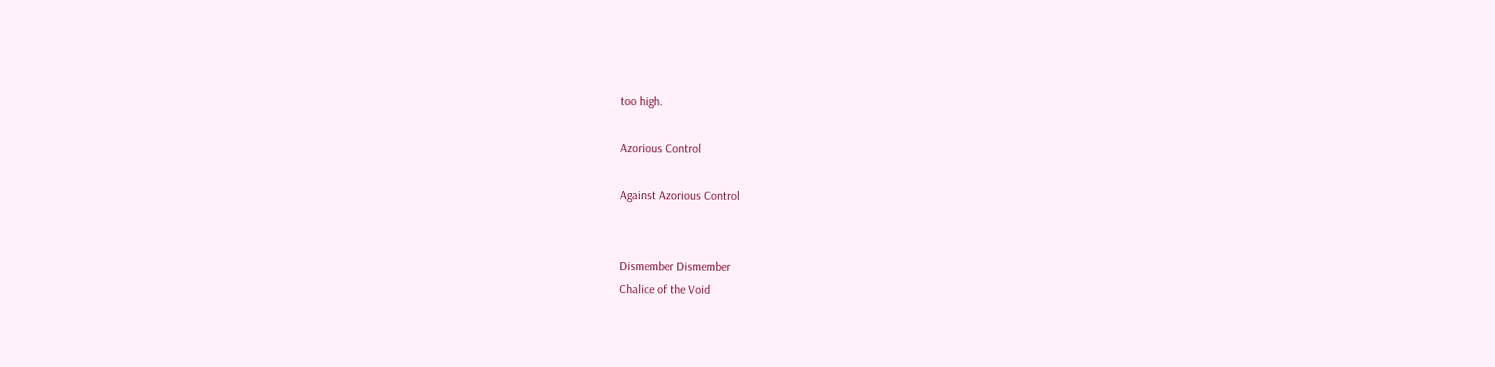too high.

Azorious Control

Against Azorious Control


Dismember Dismember
Chalice of the Void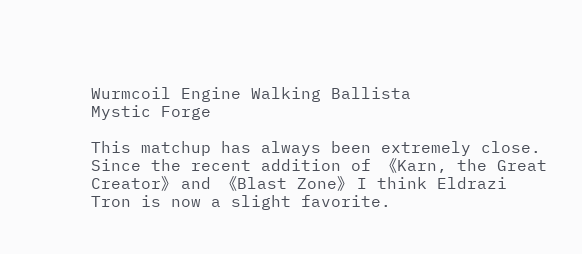Wurmcoil Engine Walking Ballista
Mystic Forge

This matchup has always been extremely close. Since the recent addition of 《Karn, the Great Creator》 and 《Blast Zone》 I think Eldrazi Tron is now a slight favorite.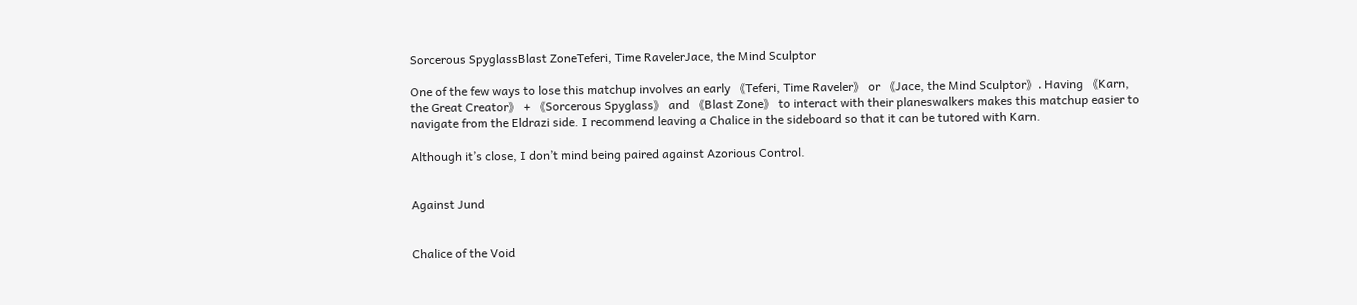Sorcerous SpyglassBlast ZoneTeferi, Time RavelerJace, the Mind Sculptor

One of the few ways to lose this matchup involves an early 《Teferi, Time Raveler》 or 《Jace, the Mind Sculptor》. Having 《Karn, the Great Creator》 + 《Sorcerous Spyglass》 and 《Blast Zone》 to interact with their planeswalkers makes this matchup easier to navigate from the Eldrazi side. I recommend leaving a Chalice in the sideboard so that it can be tutored with Karn.

Although it’s close, I don’t mind being paired against Azorious Control.


Against Jund


Chalice of the Void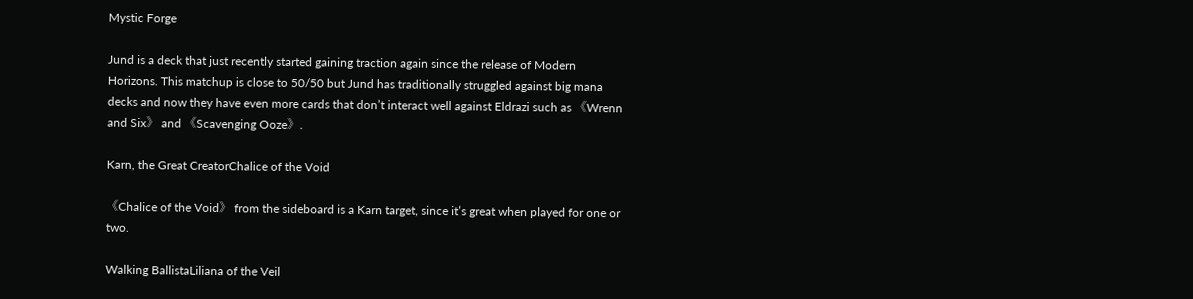Mystic Forge

Jund is a deck that just recently started gaining traction again since the release of Modern Horizons. This matchup is close to 50/50 but Jund has traditionally struggled against big mana decks and now they have even more cards that don’t interact well against Eldrazi such as 《Wrenn and Six》 and 《Scavenging Ooze》.

Karn, the Great CreatorChalice of the Void

《Chalice of the Void》 from the sideboard is a Karn target, since it’s great when played for one or two.

Walking BallistaLiliana of the Veil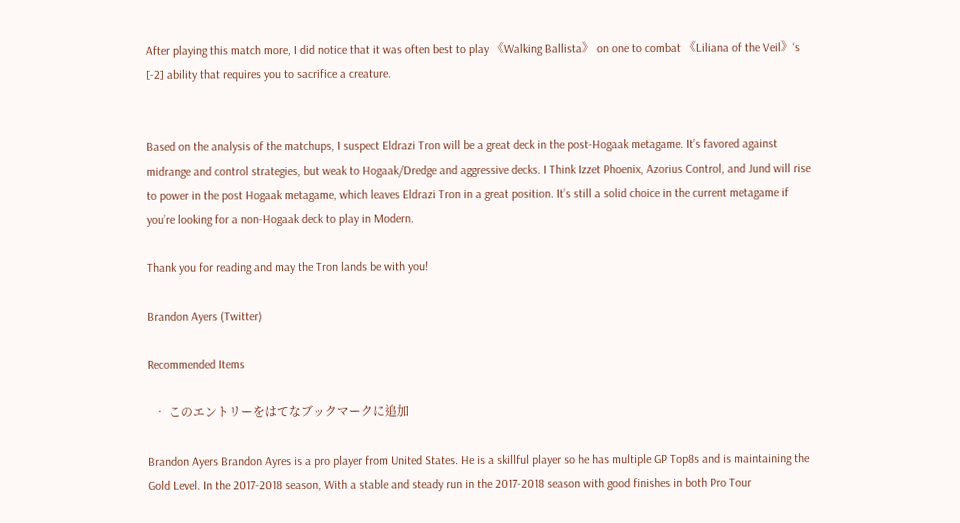After playing this match more, I did notice that it was often best to play 《Walking Ballista》 on one to combat 《Liliana of the Veil》‘s [-2] ability that requires you to sacrifice a creature.


Based on the analysis of the matchups, I suspect Eldrazi Tron will be a great deck in the post-Hogaak metagame. It’s favored against midrange and control strategies, but weak to Hogaak/Dredge and aggressive decks. I Think Izzet Phoenix, Azorius Control, and Jund will rise to power in the post Hogaak metagame, which leaves Eldrazi Tron in a great position. It’s still a solid choice in the current metagame if you’re looking for a non-Hogaak deck to play in Modern.

Thank you for reading and may the Tron lands be with you!

Brandon Ayers (Twitter)

Recommended Items

  • このエントリーをはてなブックマークに追加

Brandon Ayers Brandon Ayres is a pro player from United States. He is a skillful player so he has multiple GP Top8s and is maintaining the Gold Level. In the 2017-2018 season, With a stable and steady run in the 2017-2018 season with good finishes in both Pro Tour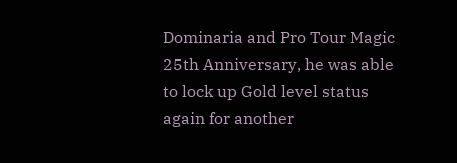Dominaria and Pro Tour Magic 25th Anniversary, he was able to lock up Gold level status again for another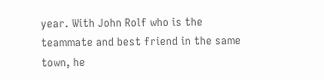year. With John Rolf who is the teammate and best friend in the same town, he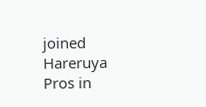joined Hareruya Pros in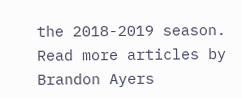the 2018-2019 season. Read more articles by Brandon Ayers